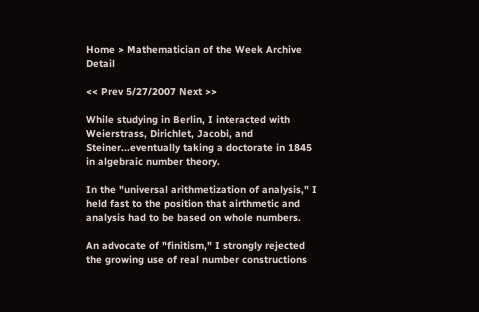Home > Mathematician of the Week Archive Detail

<< Prev 5/27/2007 Next >>

While studying in Berlin, I interacted with Weierstrass, Dirichlet, Jacobi, and Steiner...eventually taking a doctorate in 1845 in algebraic number theory.

In the "universal arithmetization of analysis," I held fast to the position that airthmetic and analysis had to be based on whole numbers.

An advocate of "finitism," I strongly rejected the growing use of real number constructions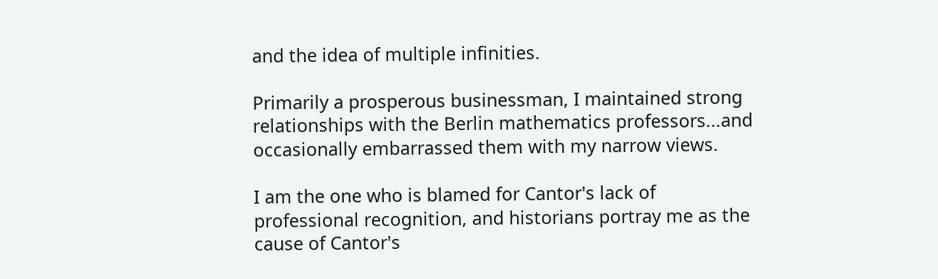and the idea of multiple infinities.

Primarily a prosperous businessman, I maintained strong relationships with the Berlin mathematics professors...and occasionally embarrassed them with my narrow views.

I am the one who is blamed for Cantor's lack of professional recognition, and historians portray me as the cause of Cantor's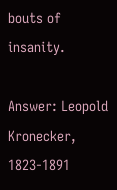bouts of insanity.

Answer: Leopold Kronecker, 1823-1891